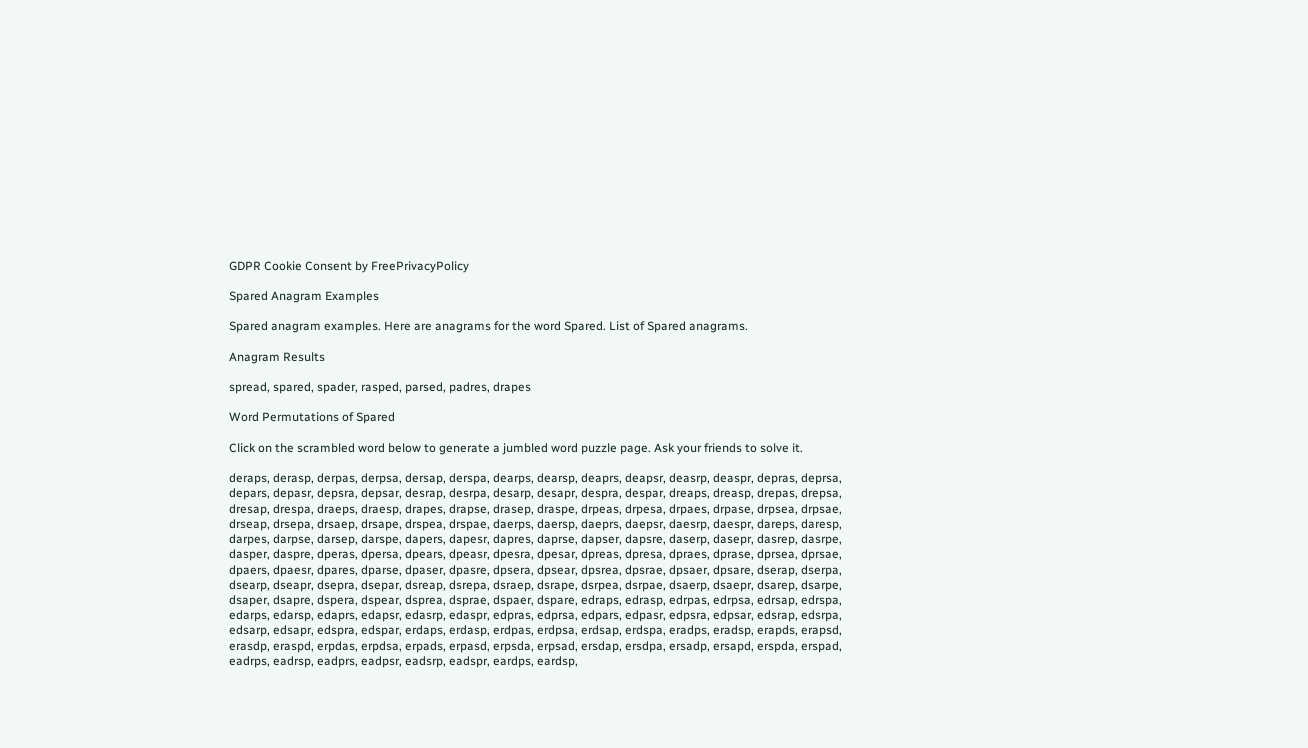GDPR Cookie Consent by FreePrivacyPolicy

Spared Anagram Examples

Spared anagram examples. Here are anagrams for the word Spared. List of Spared anagrams.

Anagram Results

spread, spared, spader, rasped, parsed, padres, drapes

Word Permutations of Spared

Click on the scrambled word below to generate a jumbled word puzzle page. Ask your friends to solve it.

deraps, derasp, derpas, derpsa, dersap, derspa, dearps, dearsp, deaprs, deapsr, deasrp, deaspr, depras, deprsa, depars, depasr, depsra, depsar, desrap, desrpa, desarp, desapr, despra, despar, dreaps, dreasp, drepas, drepsa, dresap, drespa, draeps, draesp, drapes, drapse, drasep, draspe, drpeas, drpesa, drpaes, drpase, drpsea, drpsae, drseap, drsepa, drsaep, drsape, drspea, drspae, daerps, daersp, daeprs, daepsr, daesrp, daespr, dareps, daresp, darpes, darpse, darsep, darspe, dapers, dapesr, dapres, daprse, dapser, dapsre, daserp, dasepr, dasrep, dasrpe, dasper, daspre, dperas, dpersa, dpears, dpeasr, dpesra, dpesar, dpreas, dpresa, dpraes, dprase, dprsea, dprsae, dpaers, dpaesr, dpares, dparse, dpaser, dpasre, dpsera, dpsear, dpsrea, dpsrae, dpsaer, dpsare, dserap, dserpa, dsearp, dseapr, dsepra, dsepar, dsreap, dsrepa, dsraep, dsrape, dsrpea, dsrpae, dsaerp, dsaepr, dsarep, dsarpe, dsaper, dsapre, dspera, dspear, dsprea, dsprae, dspaer, dspare, edraps, edrasp, edrpas, edrpsa, edrsap, edrspa, edarps, edarsp, edaprs, edapsr, edasrp, edaspr, edpras, edprsa, edpars, edpasr, edpsra, edpsar, edsrap, edsrpa, edsarp, edsapr, edspra, edspar, erdaps, erdasp, erdpas, erdpsa, erdsap, erdspa, eradps, eradsp, erapds, erapsd, erasdp, eraspd, erpdas, erpdsa, erpads, erpasd, erpsda, erpsad, ersdap, ersdpa, ersadp, ersapd, erspda, erspad, eadrps, eadrsp, eadprs, eadpsr, eadsrp, eadspr, eardps, eardsp,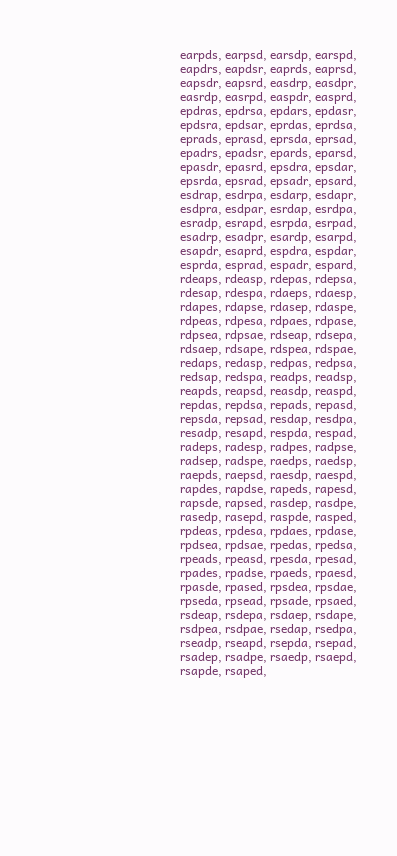earpds, earpsd, earsdp, earspd, eapdrs, eapdsr, eaprds, eaprsd, eapsdr, eapsrd, easdrp, easdpr, easrdp, easrpd, easpdr, easprd, epdras, epdrsa, epdars, epdasr, epdsra, epdsar, eprdas, eprdsa, eprads, eprasd, eprsda, eprsad, epadrs, epadsr, epards, eparsd, epasdr, epasrd, epsdra, epsdar, epsrda, epsrad, epsadr, epsard, esdrap, esdrpa, esdarp, esdapr, esdpra, esdpar, esrdap, esrdpa, esradp, esrapd, esrpda, esrpad, esadrp, esadpr, esardp, esarpd, esapdr, esaprd, espdra, espdar, esprda, esprad, espadr, espard, rdeaps, rdeasp, rdepas, rdepsa, rdesap, rdespa, rdaeps, rdaesp, rdapes, rdapse, rdasep, rdaspe, rdpeas, rdpesa, rdpaes, rdpase, rdpsea, rdpsae, rdseap, rdsepa, rdsaep, rdsape, rdspea, rdspae, redaps, redasp, redpas, redpsa, redsap, redspa, readps, readsp, reapds, reapsd, reasdp, reaspd, repdas, repdsa, repads, repasd, repsda, repsad, resdap, resdpa, resadp, resapd, respda, respad, radeps, radesp, radpes, radpse, radsep, radspe, raedps, raedsp, raepds, raepsd, raesdp, raespd, rapdes, rapdse, rapeds, rapesd, rapsde, rapsed, rasdep, rasdpe, rasedp, rasepd, raspde, rasped, rpdeas, rpdesa, rpdaes, rpdase, rpdsea, rpdsae, rpedas, rpedsa, rpeads, rpeasd, rpesda, rpesad, rpades, rpadse, rpaeds, rpaesd, rpasde, rpased, rpsdea, rpsdae, rpseda, rpsead, rpsade, rpsaed, rsdeap, rsdepa, rsdaep, rsdape, rsdpea, rsdpae, rsedap, rsedpa, rseadp, rseapd, rsepda, rsepad, rsadep, rsadpe, rsaedp, rsaepd, rsapde, rsaped,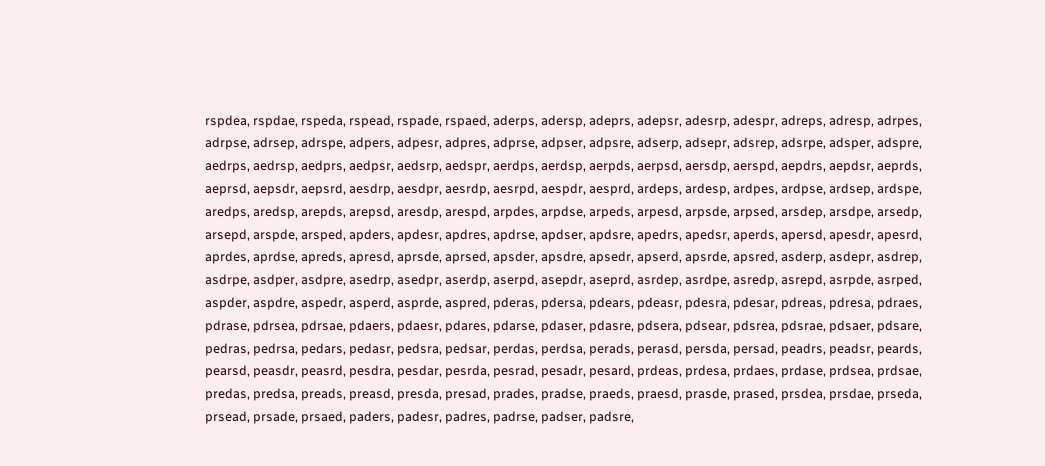rspdea, rspdae, rspeda, rspead, rspade, rspaed, aderps, adersp, adeprs, adepsr, adesrp, adespr, adreps, adresp, adrpes, adrpse, adrsep, adrspe, adpers, adpesr, adpres, adprse, adpser, adpsre, adserp, adsepr, adsrep, adsrpe, adsper, adspre, aedrps, aedrsp, aedprs, aedpsr, aedsrp, aedspr, aerdps, aerdsp, aerpds, aerpsd, aersdp, aerspd, aepdrs, aepdsr, aeprds, aeprsd, aepsdr, aepsrd, aesdrp, aesdpr, aesrdp, aesrpd, aespdr, aesprd, ardeps, ardesp, ardpes, ardpse, ardsep, ardspe, aredps, aredsp, arepds, arepsd, aresdp, arespd, arpdes, arpdse, arpeds, arpesd, arpsde, arpsed, arsdep, arsdpe, arsedp, arsepd, arspde, arsped, apders, apdesr, apdres, apdrse, apdser, apdsre, apedrs, apedsr, aperds, apersd, apesdr, apesrd, aprdes, aprdse, apreds, apresd, aprsde, aprsed, apsder, apsdre, apsedr, apserd, apsrde, apsred, asderp, asdepr, asdrep, asdrpe, asdper, asdpre, asedrp, asedpr, aserdp, aserpd, asepdr, aseprd, asrdep, asrdpe, asredp, asrepd, asrpde, asrped, aspder, aspdre, aspedr, asperd, asprde, aspred, pderas, pdersa, pdears, pdeasr, pdesra, pdesar, pdreas, pdresa, pdraes, pdrase, pdrsea, pdrsae, pdaers, pdaesr, pdares, pdarse, pdaser, pdasre, pdsera, pdsear, pdsrea, pdsrae, pdsaer, pdsare, pedras, pedrsa, pedars, pedasr, pedsra, pedsar, perdas, perdsa, perads, perasd, persda, persad, peadrs, peadsr, peards, pearsd, peasdr, peasrd, pesdra, pesdar, pesrda, pesrad, pesadr, pesard, prdeas, prdesa, prdaes, prdase, prdsea, prdsae, predas, predsa, preads, preasd, presda, presad, prades, pradse, praeds, praesd, prasde, prased, prsdea, prsdae, prseda, prsead, prsade, prsaed, paders, padesr, padres, padrse, padser, padsre,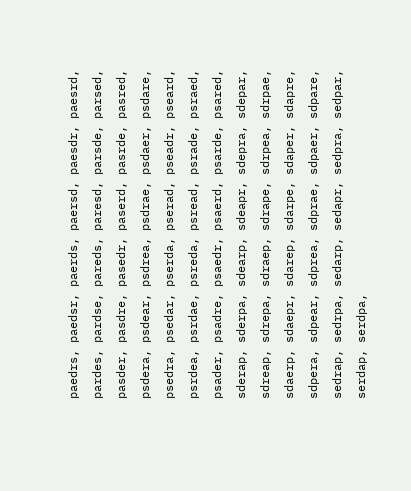paedrs, paedsr, paerds, paersd, paesdr, paesrd, pardes, pardse, pareds, paresd, parsde, parsed, pasder, pasdre, pasedr, paserd, pasrde, pasred, psdera, psdear, psdrea, psdrae, psdaer, psdare, psedra, psedar, pserda, pserad, pseadr, pseard, psrdea, psrdae, psreda, psread, psrade, psraed, psader, psadre, psaedr, psaerd, psarde, psared, sderap, sderpa, sdearp, sdeapr, sdepra, sdepar, sdreap, sdrepa, sdraep, sdrape, sdrpea, sdrpae, sdaerp, sdaepr, sdarep, sdarpe, sdaper, sdapre, sdpera, sdpear, sdprea, sdprae, sdpaer, sdpare, sedrap, sedrpa, sedarp, sedapr, sedpra, sedpar, serdap, serdpa,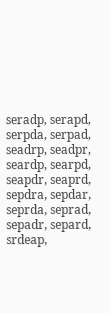seradp, serapd, serpda, serpad, seadrp, seadpr, seardp, searpd, seapdr, seaprd, sepdra, sepdar, seprda, seprad, sepadr, separd, srdeap,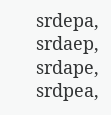srdepa, srdaep, srdape, srdpea,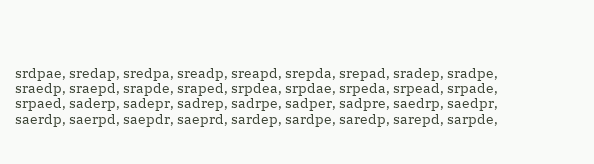srdpae, sredap, sredpa, sreadp, sreapd, srepda, srepad, sradep, sradpe, sraedp, sraepd, srapde, sraped, srpdea, srpdae, srpeda, srpead, srpade, srpaed, saderp, sadepr, sadrep, sadrpe, sadper, sadpre, saedrp, saedpr, saerdp, saerpd, saepdr, saeprd, sardep, sardpe, saredp, sarepd, sarpde,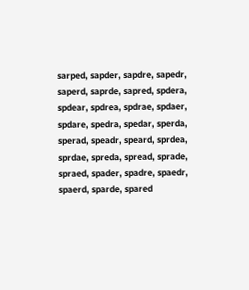sarped, sapder, sapdre, sapedr, saperd, saprde, sapred, spdera, spdear, spdrea, spdrae, spdaer, spdare, spedra, spedar, sperda, sperad, speadr, speard, sprdea, sprdae, spreda, spread, sprade, spraed, spader, spadre, spaedr, spaerd, sparde, spared